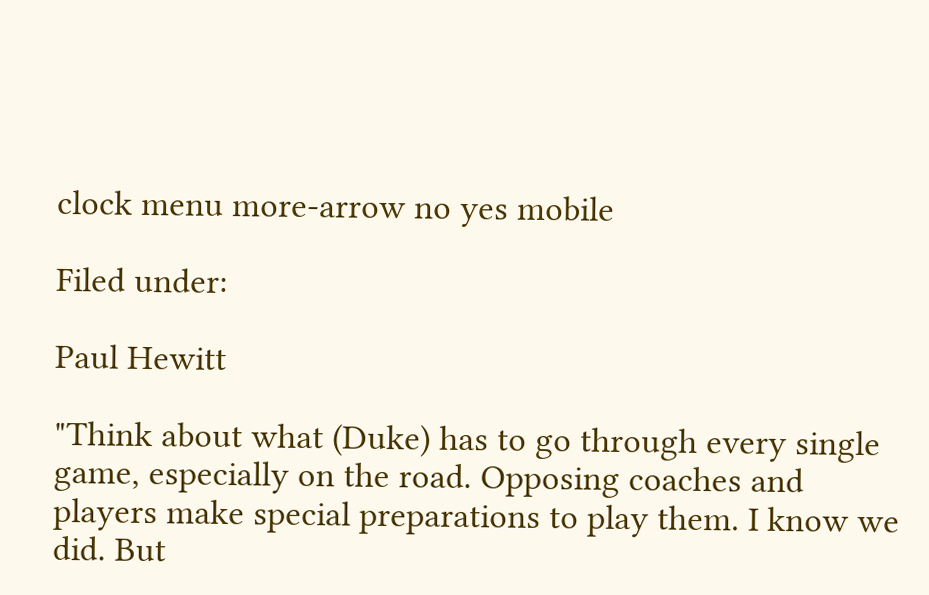clock menu more-arrow no yes mobile

Filed under:

Paul Hewitt

"Think about what (Duke) has to go through every single game, especially on the road. Opposing coaches and players make special preparations to play them. I know we did. But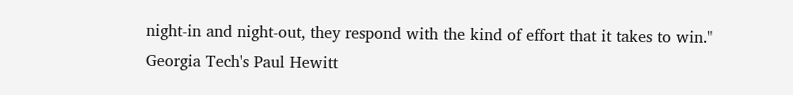night-in and night-out, they respond with the kind of effort that it takes to win."
Georgia Tech's Paul Hewitt